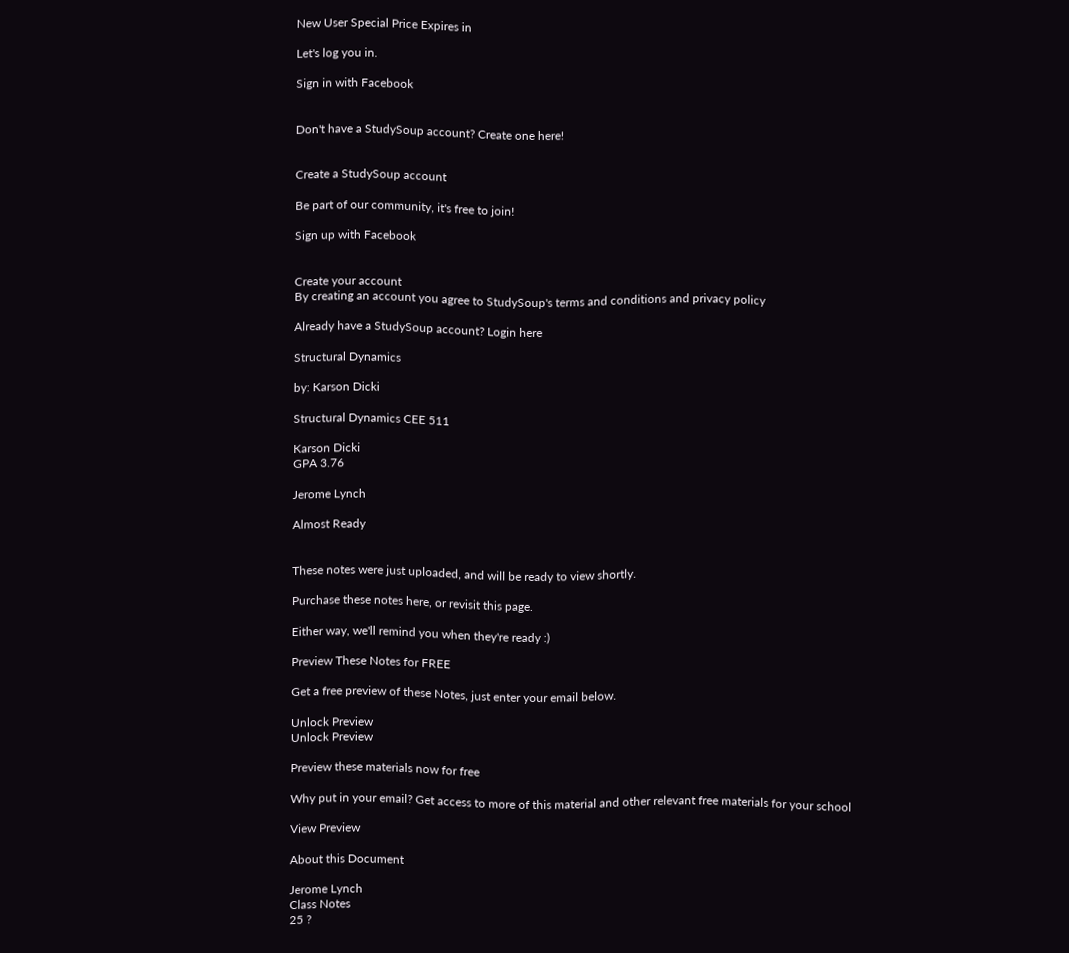New User Special Price Expires in

Let's log you in.

Sign in with Facebook


Don't have a StudySoup account? Create one here!


Create a StudySoup account

Be part of our community, it's free to join!

Sign up with Facebook


Create your account
By creating an account you agree to StudySoup's terms and conditions and privacy policy

Already have a StudySoup account? Login here

Structural Dynamics

by: Karson Dicki

Structural Dynamics CEE 511

Karson Dicki
GPA 3.76

Jerome Lynch

Almost Ready


These notes were just uploaded, and will be ready to view shortly.

Purchase these notes here, or revisit this page.

Either way, we'll remind you when they're ready :)

Preview These Notes for FREE

Get a free preview of these Notes, just enter your email below.

Unlock Preview
Unlock Preview

Preview these materials now for free

Why put in your email? Get access to more of this material and other relevant free materials for your school

View Preview

About this Document

Jerome Lynch
Class Notes
25 ?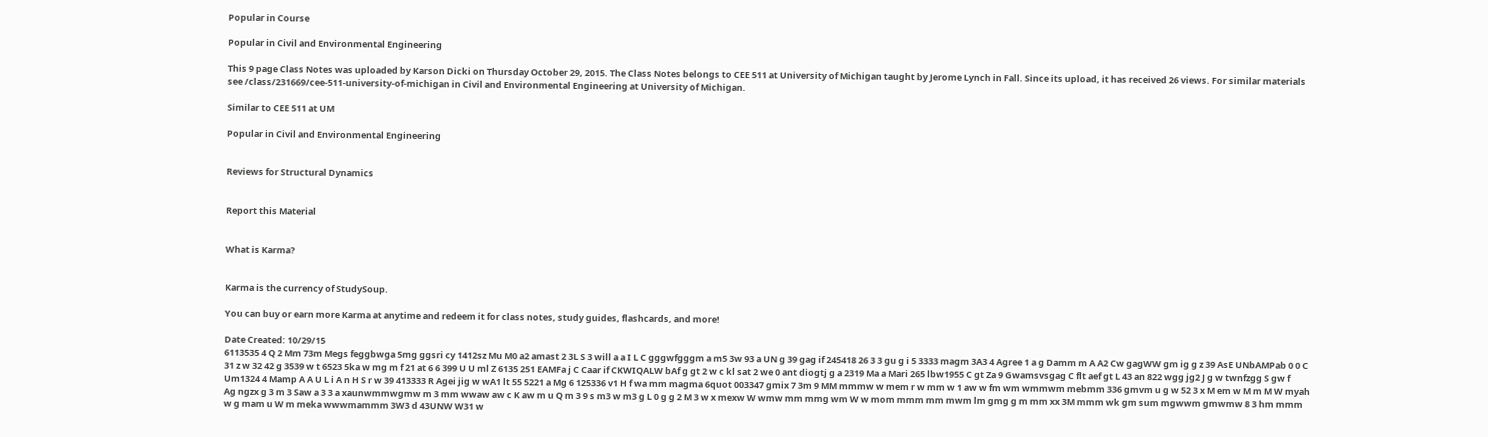Popular in Course

Popular in Civil and Environmental Engineering

This 9 page Class Notes was uploaded by Karson Dicki on Thursday October 29, 2015. The Class Notes belongs to CEE 511 at University of Michigan taught by Jerome Lynch in Fall. Since its upload, it has received 26 views. For similar materials see /class/231669/cee-511-university-of-michigan in Civil and Environmental Engineering at University of Michigan.

Similar to CEE 511 at UM

Popular in Civil and Environmental Engineering


Reviews for Structural Dynamics


Report this Material


What is Karma?


Karma is the currency of StudySoup.

You can buy or earn more Karma at anytime and redeem it for class notes, study guides, flashcards, and more!

Date Created: 10/29/15
6113535 4 Q 2 Mm 73m Megs feggbwga 5mg ggsri cy 1412sz Mu M0 a2 amast 2 3L S 3 will a a I L C gggwfgggm a m5 3w 93 a UN g 39 gag if 245418 26 3 3 gu g i 5 3333 magm 3A3 4 Agree 1 a g Damm m A A2 Cw gagWW gm ig g z 39 AsE UNbAMPab 0 0 C 31 z w 32 42 g 3539 w t 6523 5ka w mg m f 21 at 6 6 399 U U ml Z 6135 251 EAMFa j C Caar if CKWIQALW bAf g gt 2 w c kl sat 2 we 0 ant diogtj g a 2319 Ma a Mari 265 lbw1955 C gt Za 9 Gwamsvsgag C flt aef gt L 43 an 822 wgg jg2 J g w twnfzgg S gw f Um1324 4 Mamp A A U L i A n H S r w 39 413333 R Agei jig w wA1 lt 55 5221 a Mg 6 125336 v1 H f wa mm magma 6quot 003347 gmix 7 3m 9 MM mmmw w mem r w mm w 1 aw w fm wm wmmwm mebmm 336 gmvm u g w 52 3 x M em w M m M W myah Ag ngzx g 3 m 3 Saw a 3 3 a xaunwmmwgmw m 3 mm wwaw aw c K aw m u Q m 3 9 s m3 w m3 g L 0 g g 2 M 3 w x mexw W wmw mm mmg wm W w mom mmm mm mwm lm gmg g m mm xx 3M mmm wk gm sum mgwwm gmwmw 8 3 hm mmm w g mam u W m meka wwwmammm 3W3 d 43UNW W31 w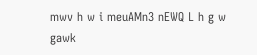mwv h w i meuAMn3 nEWQ L h g w gawk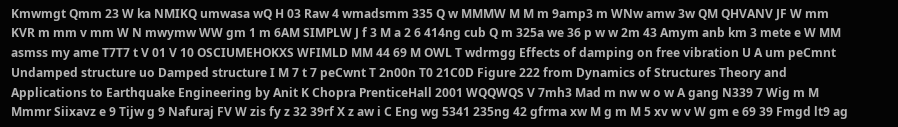Kmwmgt Qmm 23 W ka NMIKQ umwasa wQ H 03 Raw 4 wmadsmm 335 Q w MMMW M M m 9amp3 m WNw amw 3w QM QHVANV JF W mm KVR m mm v mm W N mwymw WW gm 1 m 6AM SIMPLW J f 3 M a 2 6 414ng cub Q m 325a we 36 p w w 2m 43 Amym anb km 3 mete e W MM asmss my ame T7T7 t V 01 V 10 OSCIUMEHOKXS WFIMLD MM 44 69 M OWL T wdrmgg Effects of damping on free vibration U A um peCmnt Undamped structure uo Damped structure I M 7 t 7 peCwnt T 2n00n T0 21C0D Figure 222 from Dynamics of Structures Theory and Applications to Earthquake Engineering by Anit K Chopra PrenticeHall 2001 WQQWQS V 7mh3 Mad m nw w o w A gang N339 7 Wig m M Mmmr Siixavz e 9 Tijw g 9 Nafuraj FV W zis fy z 32 39rf X z aw i C Eng wg 5341 235ng 42 gfrma xw M g m M 5 xv w v W gm e 69 39 Fmgd lt9 ag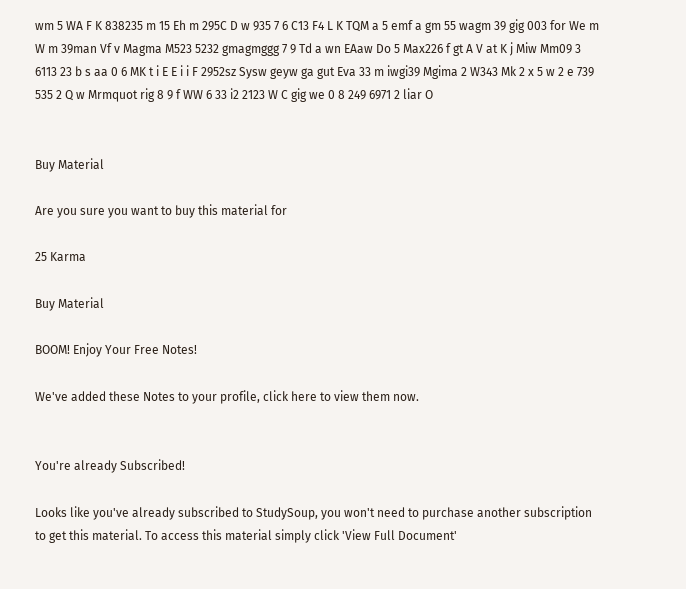wm 5 WA F K 838235 m 15 Eh m 295C D w 935 7 6 C13 F4 L K TQM a 5 emf a gm 55 wagm 39 gig 003 for We m W m 39man Vf v Magma M523 5232 gmagmggg 7 9 Td a wn EAaw Do 5 Max226 f gt A V at K j Miw Mm09 3 6113 23 b s aa 0 6 MK t i E E i i F 2952sz Sysw geyw ga gut Eva 33 m iwgi39 Mgima 2 W343 Mk 2 x 5 w 2 e 739 535 2 Q w Mrmquot rig 8 9 f WW 6 33 i2 2123 W C gig we 0 8 249 6971 2 liar O


Buy Material

Are you sure you want to buy this material for

25 Karma

Buy Material

BOOM! Enjoy Your Free Notes!

We've added these Notes to your profile, click here to view them now.


You're already Subscribed!

Looks like you've already subscribed to StudySoup, you won't need to purchase another subscription to get this material. To access this material simply click 'View Full Document'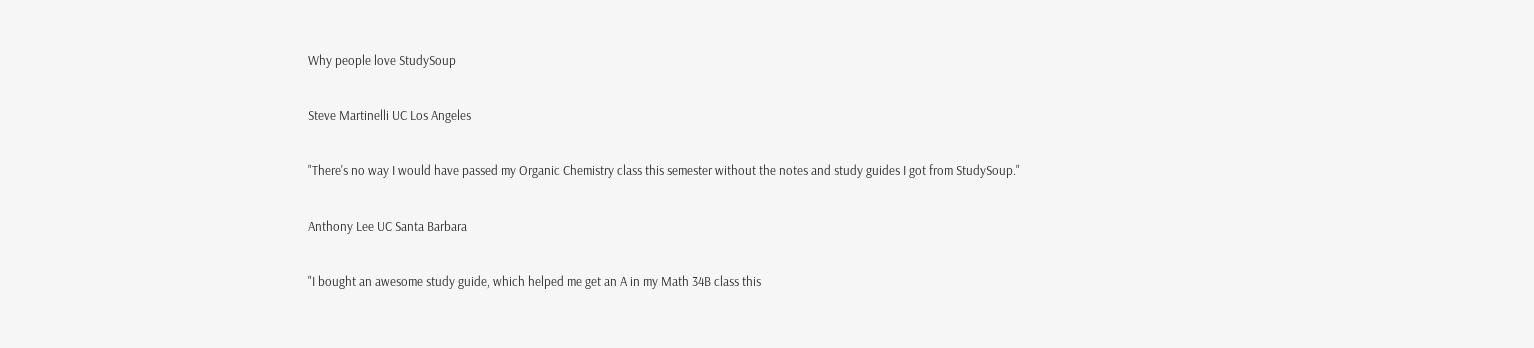Why people love StudySoup

Steve Martinelli UC Los Angeles

"There's no way I would have passed my Organic Chemistry class this semester without the notes and study guides I got from StudySoup."

Anthony Lee UC Santa Barbara

"I bought an awesome study guide, which helped me get an A in my Math 34B class this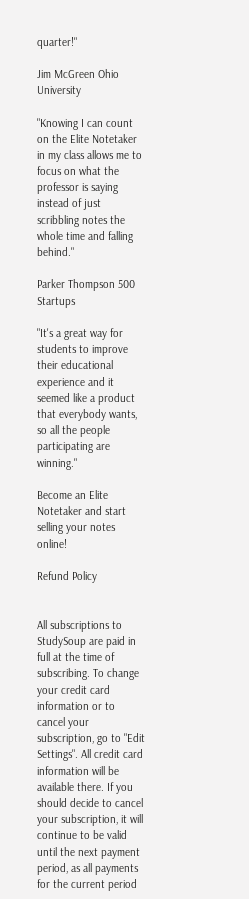quarter!"

Jim McGreen Ohio University

"Knowing I can count on the Elite Notetaker in my class allows me to focus on what the professor is saying instead of just scribbling notes the whole time and falling behind."

Parker Thompson 500 Startups

"It's a great way for students to improve their educational experience and it seemed like a product that everybody wants, so all the people participating are winning."

Become an Elite Notetaker and start selling your notes online!

Refund Policy


All subscriptions to StudySoup are paid in full at the time of subscribing. To change your credit card information or to cancel your subscription, go to "Edit Settings". All credit card information will be available there. If you should decide to cancel your subscription, it will continue to be valid until the next payment period, as all payments for the current period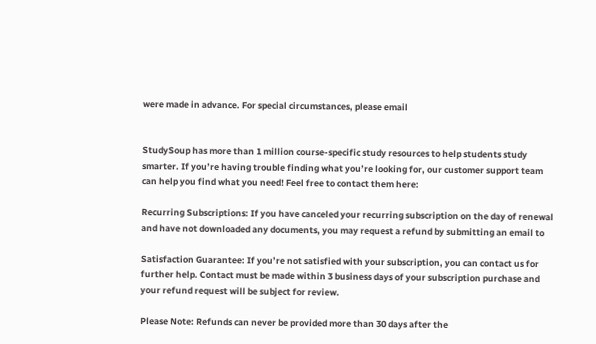were made in advance. For special circumstances, please email


StudySoup has more than 1 million course-specific study resources to help students study smarter. If you’re having trouble finding what you’re looking for, our customer support team can help you find what you need! Feel free to contact them here:

Recurring Subscriptions: If you have canceled your recurring subscription on the day of renewal and have not downloaded any documents, you may request a refund by submitting an email to

Satisfaction Guarantee: If you’re not satisfied with your subscription, you can contact us for further help. Contact must be made within 3 business days of your subscription purchase and your refund request will be subject for review.

Please Note: Refunds can never be provided more than 30 days after the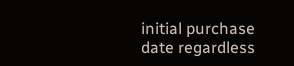initial purchase date regardless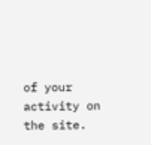of your activity on the site.